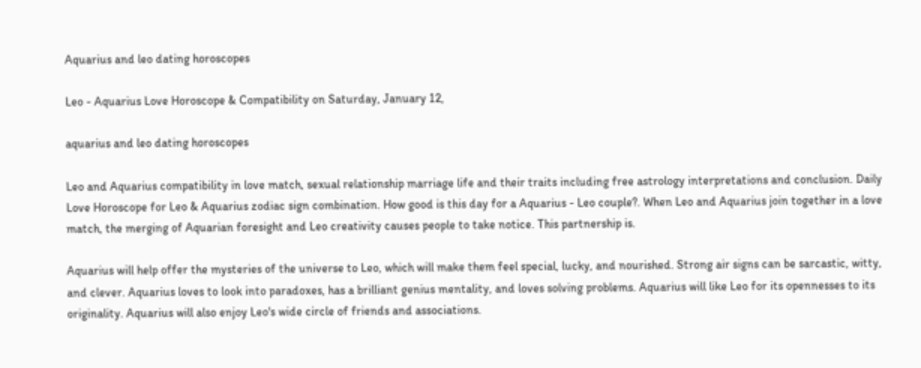Aquarius and leo dating horoscopes

Leo - Aquarius Love Horoscope & Compatibility on Saturday, January 12,

aquarius and leo dating horoscopes

Leo and Aquarius compatibility in love match, sexual relationship marriage life and their traits including free astrology interpretations and conclusion. Daily Love Horoscope for Leo & Aquarius zodiac sign combination. How good is this day for a Aquarius - Leo couple?. When Leo and Aquarius join together in a love match, the merging of Aquarian foresight and Leo creativity causes people to take notice. This partnership is.

Aquarius will help offer the mysteries of the universe to Leo, which will make them feel special, lucky, and nourished. Strong air signs can be sarcastic, witty, and clever. Aquarius loves to look into paradoxes, has a brilliant genius mentality, and loves solving problems. Aquarius will like Leo for its opennesses to its originality. Aquarius will also enjoy Leo's wide circle of friends and associations.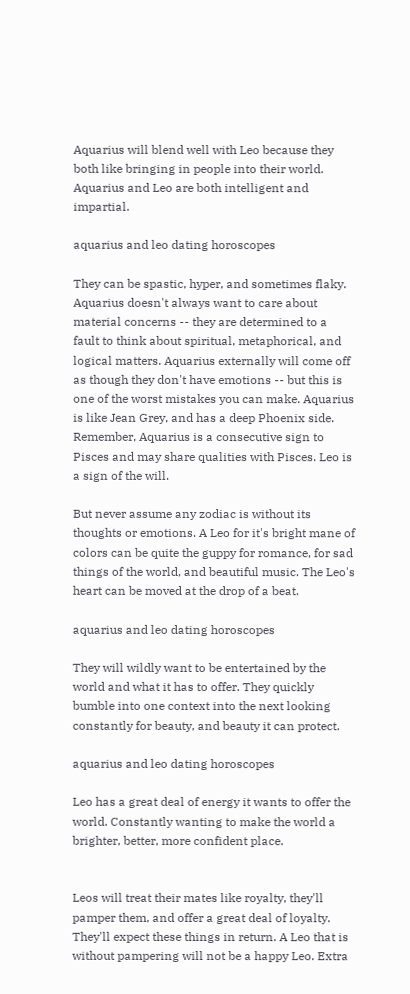Aquarius will blend well with Leo because they both like bringing in people into their world. Aquarius and Leo are both intelligent and impartial.

aquarius and leo dating horoscopes

They can be spastic, hyper, and sometimes flaky. Aquarius doesn't always want to care about material concerns -- they are determined to a fault to think about spiritual, metaphorical, and logical matters. Aquarius externally will come off as though they don't have emotions -- but this is one of the worst mistakes you can make. Aquarius is like Jean Grey, and has a deep Phoenix side. Remember, Aquarius is a consecutive sign to Pisces and may share qualities with Pisces. Leo is a sign of the will.

But never assume any zodiac is without its thoughts or emotions. A Leo for it's bright mane of colors can be quite the guppy for romance, for sad things of the world, and beautiful music. The Leo's heart can be moved at the drop of a beat.

aquarius and leo dating horoscopes

They will wildly want to be entertained by the world and what it has to offer. They quickly bumble into one context into the next looking constantly for beauty, and beauty it can protect.

aquarius and leo dating horoscopes

Leo has a great deal of energy it wants to offer the world. Constantly wanting to make the world a brighter, better, more confident place.


Leos will treat their mates like royalty, they'll pamper them, and offer a great deal of loyalty. They'll expect these things in return. A Leo that is without pampering will not be a happy Leo. Extra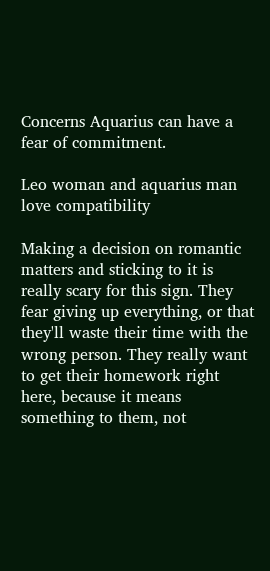Concerns Aquarius can have a fear of commitment.

Leo woman and aquarius man love compatibility

Making a decision on romantic matters and sticking to it is really scary for this sign. They fear giving up everything, or that they'll waste their time with the wrong person. They really want to get their homework right here, because it means something to them, not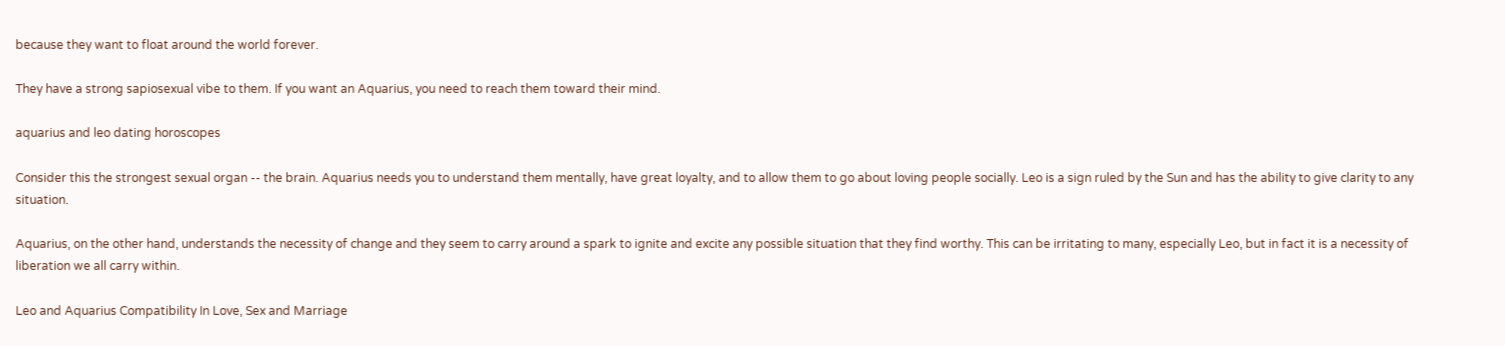because they want to float around the world forever.

They have a strong sapiosexual vibe to them. If you want an Aquarius, you need to reach them toward their mind.

aquarius and leo dating horoscopes

Consider this the strongest sexual organ -- the brain. Aquarius needs you to understand them mentally, have great loyalty, and to allow them to go about loving people socially. Leo is a sign ruled by the Sun and has the ability to give clarity to any situation.

Aquarius, on the other hand, understands the necessity of change and they seem to carry around a spark to ignite and excite any possible situation that they find worthy. This can be irritating to many, especially Leo, but in fact it is a necessity of liberation we all carry within.

Leo and Aquarius Compatibility In Love, Sex and Marriage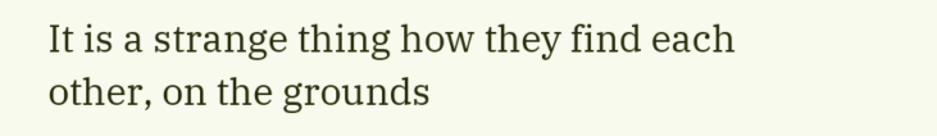It is a strange thing how they find each other, on the grounds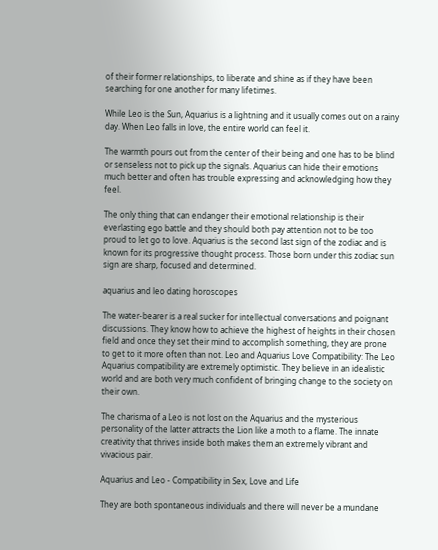of their former relationships, to liberate and shine as if they have been searching for one another for many lifetimes.

While Leo is the Sun, Aquarius is a lightning and it usually comes out on a rainy day. When Leo falls in love, the entire world can feel it.

The warmth pours out from the center of their being and one has to be blind or senseless not to pick up the signals. Aquarius can hide their emotions much better and often has trouble expressing and acknowledging how they feel.

The only thing that can endanger their emotional relationship is their everlasting ego battle and they should both pay attention not to be too proud to let go to love. Aquarius is the second last sign of the zodiac and is known for its progressive thought process. Those born under this zodiac sun sign are sharp, focused and determined.

aquarius and leo dating horoscopes

The water-bearer is a real sucker for intellectual conversations and poignant discussions. They know how to achieve the highest of heights in their chosen field and once they set their mind to accomplish something, they are prone to get to it more often than not. Leo and Aquarius Love Compatibility: The Leo Aquarius compatibility are extremely optimistic. They believe in an idealistic world and are both very much confident of bringing change to the society on their own.

The charisma of a Leo is not lost on the Aquarius and the mysterious personality of the latter attracts the Lion like a moth to a flame. The innate creativity that thrives inside both makes them an extremely vibrant and vivacious pair.

Aquarius and Leo - Compatibility in Sex, Love and Life

They are both spontaneous individuals and there will never be a mundane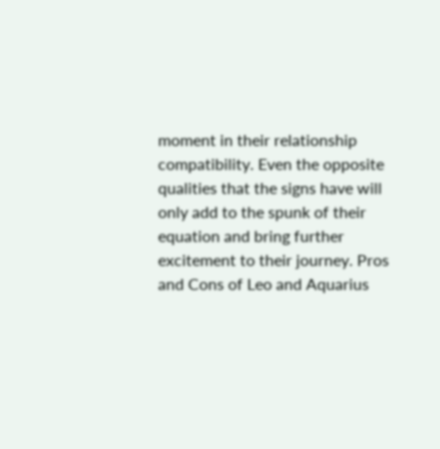moment in their relationship compatibility. Even the opposite qualities that the signs have will only add to the spunk of their equation and bring further excitement to their journey. Pros and Cons of Leo and Aquarius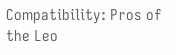Compatibility: Pros of the Leo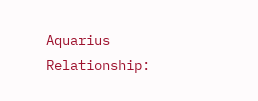Aquarius Relationship: